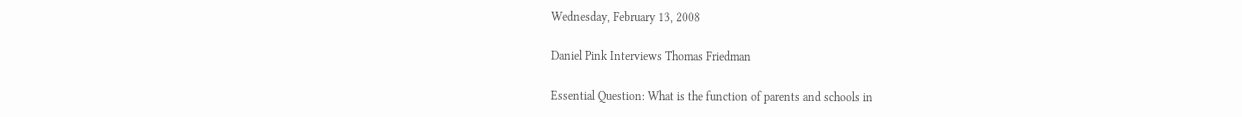Wednesday, February 13, 2008

Daniel Pink Interviews Thomas Friedman

Essential Question: What is the function of parents and schools in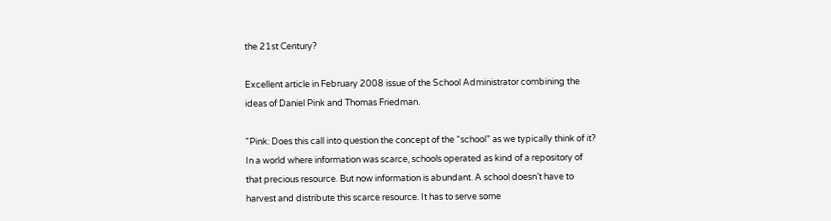the 21st Century?

Excellent article in February 2008 issue of the School Administrator combining the ideas of Daniel Pink and Thomas Friedman.

"Pink: Does this call into question the concept of the “school” as we typically think of it? In a world where information was scarce, schools operated as kind of a repository of that precious resource. But now information is abundant. A school doesn’t have to harvest and distribute this scarce resource. It has to serve some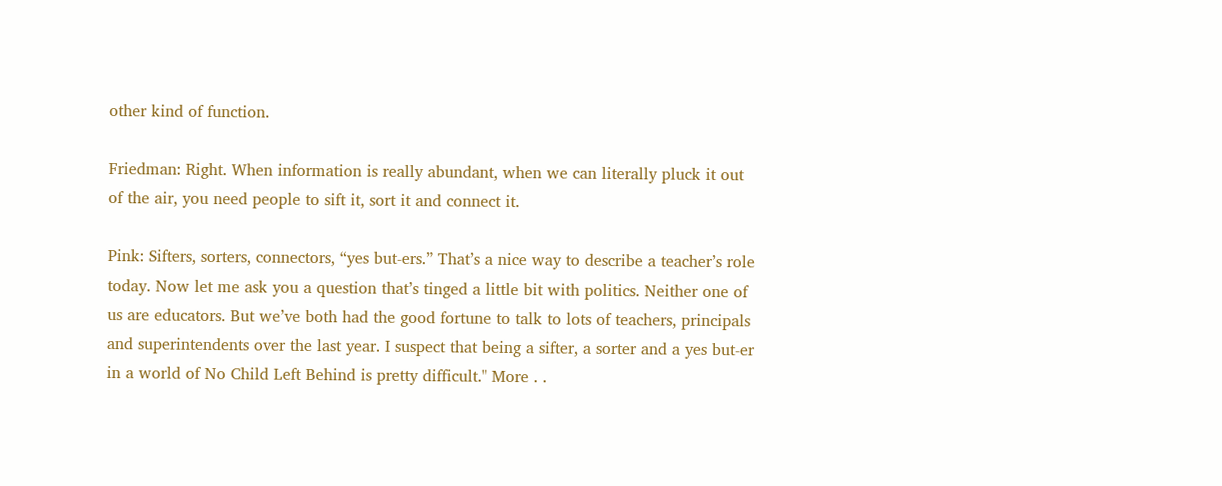other kind of function.

Friedman: Right. When information is really abundant, when we can literally pluck it out of the air, you need people to sift it, sort it and connect it.

Pink: Sifters, sorters, connectors, “yes but-ers.” That’s a nice way to describe a teacher’s role today. Now let me ask you a question that’s tinged a little bit with politics. Neither one of us are educators. But we’ve both had the good fortune to talk to lots of teachers, principals and superintendents over the last year. I suspect that being a sifter, a sorter and a yes but-er in a world of No Child Left Behind is pretty difficult." More . .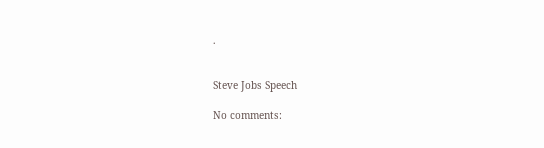.


Steve Jobs Speech

No comments: